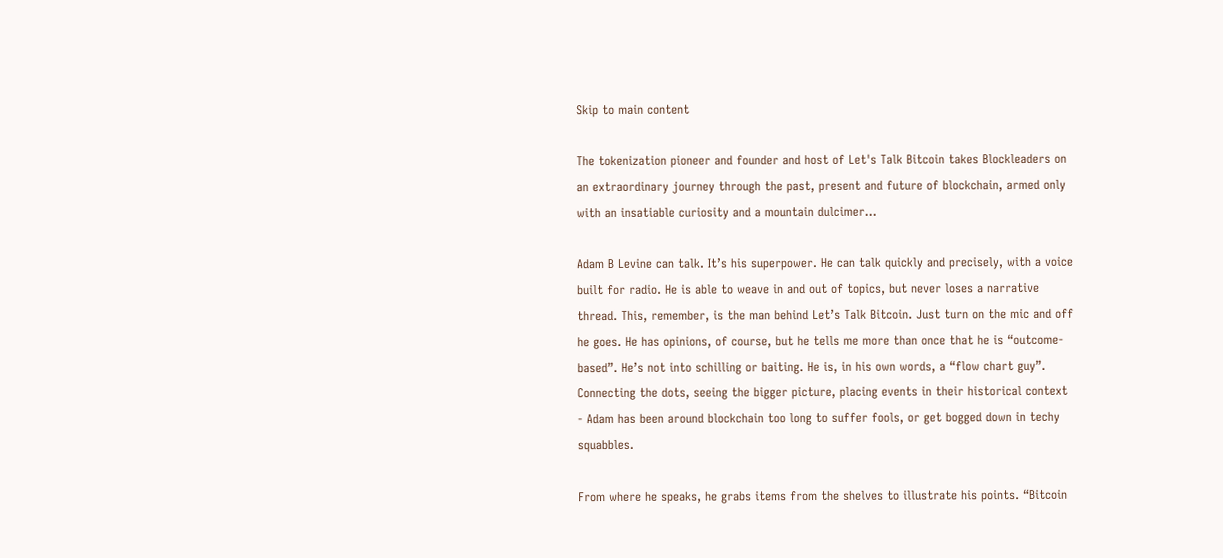Skip to main content

The tokenization pioneer and founder and host of Let's Talk Bitcoin takes Blockleaders on an extraordinary journey through the past, present and future of blockchain, armed only with an insatiable curiosity and a mountain dulcimer...

Adam B Levine can talk. It’s his superpower. He can talk quickly and precisely, with a voice built for radio. He is able to weave in and out of topics, but never loses a narrative thread. This, remember, is the man behind Let’s Talk Bitcoin. Just turn on the mic and off he goes. He has opinions, of course, but he tells me more than once that he is “outcome-based”. He’s not into schilling or baiting. He is, in his own words, a “flow chart guy”. Connecting the dots, seeing the bigger picture, placing events in their historical context - Adam has been around blockchain too long to suffer fools, or get bogged down in techy squabbles.

From where he speaks, he grabs items from the shelves to illustrate his points. “Bitcoin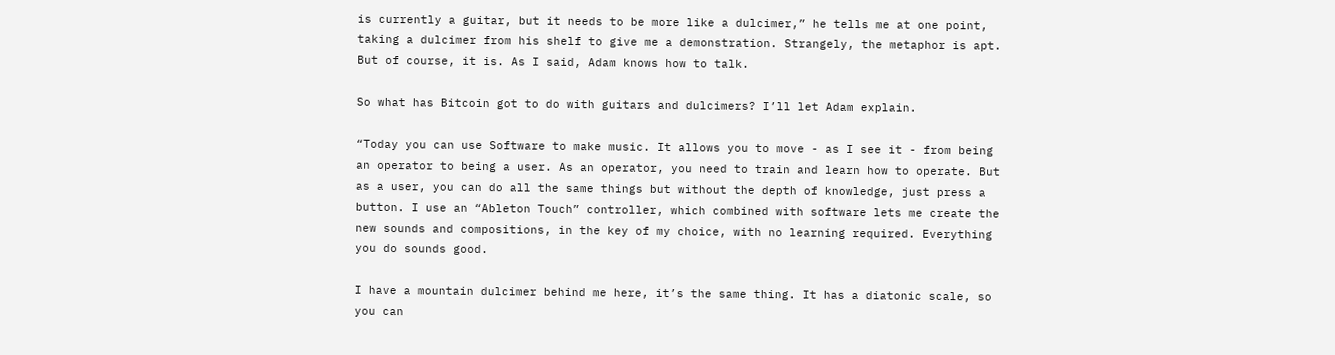is currently a guitar, but it needs to be more like a dulcimer,” he tells me at one point, taking a dulcimer from his shelf to give me a demonstration. Strangely, the metaphor is apt. But of course, it is. As I said, Adam knows how to talk.

So what has Bitcoin got to do with guitars and dulcimers? I’ll let Adam explain.

“Today you can use Software to make music. It allows you to move - as I see it - from being an operator to being a user. As an operator, you need to train and learn how to operate. But as a user, you can do all the same things but without the depth of knowledge, just press a button. I use an “Ableton Touch” controller, which combined with software lets me create the new sounds and compositions, in the key of my choice, with no learning required. Everything you do sounds good.

I have a mountain dulcimer behind me here, it’s the same thing. It has a diatonic scale, so you can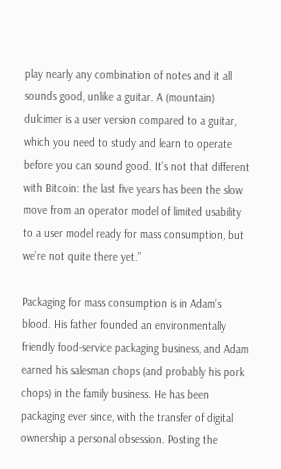play nearly any combination of notes and it all sounds good, unlike a guitar. A (mountain) dulcimer is a user version compared to a guitar, which you need to study and learn to operate before you can sound good. It’s not that different with Bitcoin: the last five years has been the slow move from an operator model of limited usability to a user model ready for mass consumption, but we’re not quite there yet.”

Packaging for mass consumption is in Adam’s blood. His father founded an environmentally friendly food-service packaging business, and Adam earned his salesman chops (and probably his pork chops) in the family business. He has been packaging ever since, with the transfer of digital ownership a personal obsession. Posting the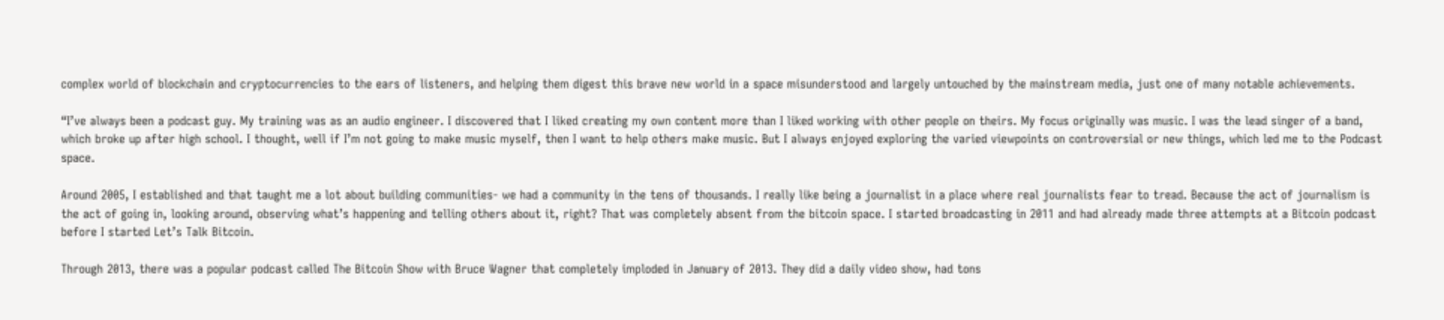complex world of blockchain and cryptocurrencies to the ears of listeners, and helping them digest this brave new world in a space misunderstood and largely untouched by the mainstream media, just one of many notable achievements.

“I’ve always been a podcast guy. My training was as an audio engineer. I discovered that I liked creating my own content more than I liked working with other people on theirs. My focus originally was music. I was the lead singer of a band, which broke up after high school. I thought, well if I’m not going to make music myself, then I want to help others make music. But I always enjoyed exploring the varied viewpoints on controversial or new things, which led me to the Podcast space.

Around 2005, I established and that taught me a lot about building communities- we had a community in the tens of thousands. I really like being a journalist in a place where real journalists fear to tread. Because the act of journalism is the act of going in, looking around, observing what’s happening and telling others about it, right? That was completely absent from the bitcoin space. I started broadcasting in 2011 and had already made three attempts at a Bitcoin podcast before I started Let’s Talk Bitcoin.

Through 2013, there was a popular podcast called The Bitcoin Show with Bruce Wagner that completely imploded in January of 2013. They did a daily video show, had tons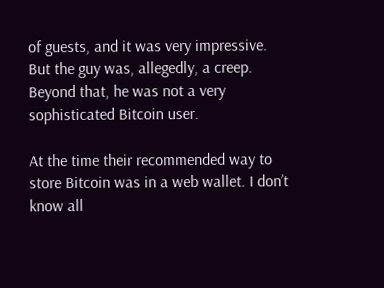of guests, and it was very impressive. But the guy was, allegedly, a creep. Beyond that, he was not a very sophisticated Bitcoin user.

At the time their recommended way to store Bitcoin was in a web wallet. I don’t know all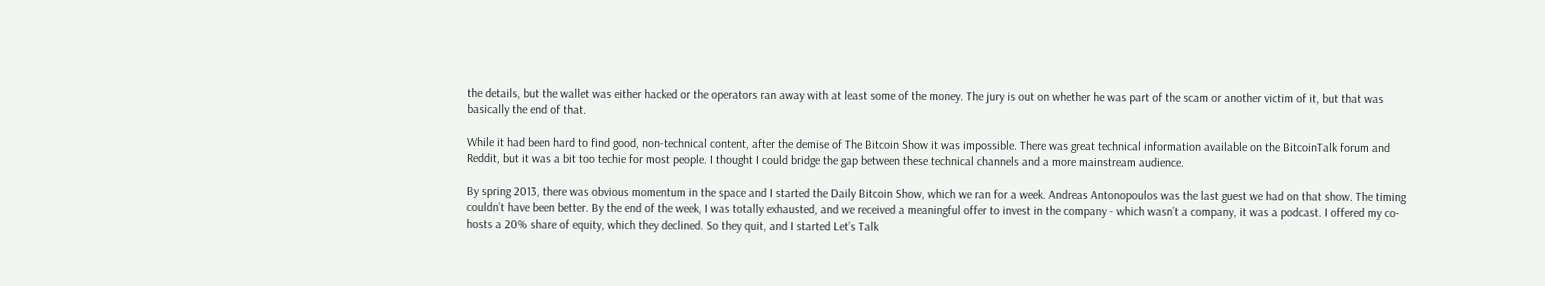the details, but the wallet was either hacked or the operators ran away with at least some of the money. The jury is out on whether he was part of the scam or another victim of it, but that was basically the end of that.

While it had been hard to find good, non-technical content, after the demise of The Bitcoin Show it was impossible. There was great technical information available on the BitcoinTalk forum and Reddit, but it was a bit too techie for most people. I thought I could bridge the gap between these technical channels and a more mainstream audience.

By spring 2013, there was obvious momentum in the space and I started the Daily Bitcoin Show, which we ran for a week. Andreas Antonopoulos was the last guest we had on that show. The timing couldn’t have been better. By the end of the week, I was totally exhausted, and we received a meaningful offer to invest in the company - which wasn’t a company, it was a podcast. I offered my co-hosts a 20% share of equity, which they declined. So they quit, and I started Let’s Talk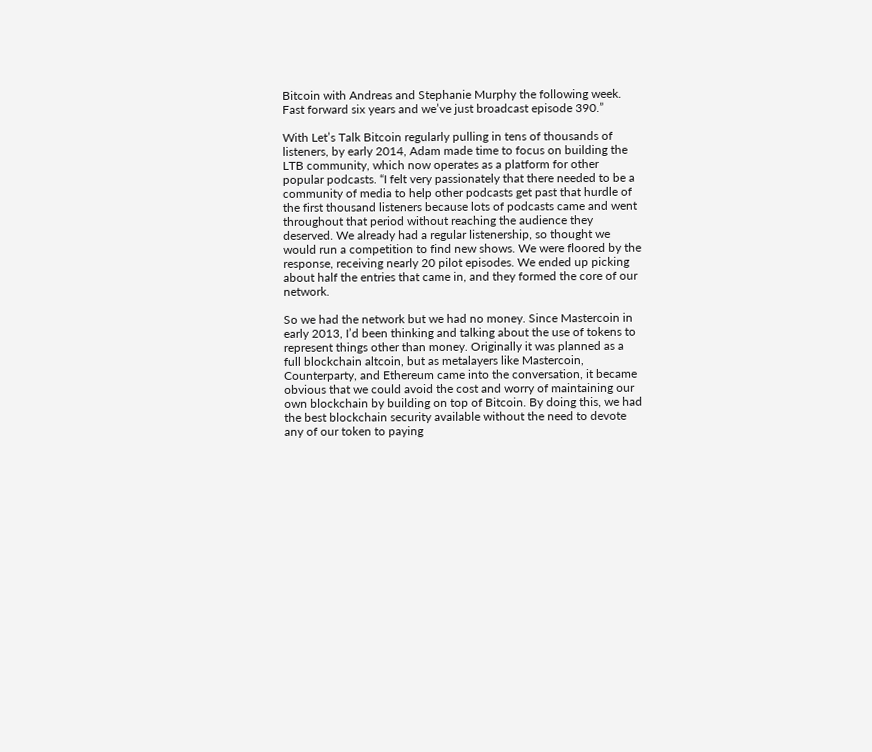Bitcoin with Andreas and Stephanie Murphy the following week. Fast forward six years and we’ve just broadcast episode 390.”

With Let’s Talk Bitcoin regularly pulling in tens of thousands of listeners, by early 2014, Adam made time to focus on building the LTB community, which now operates as a platform for other popular podcasts. “I felt very passionately that there needed to be a community of media to help other podcasts get past that hurdle of the first thousand listeners because lots of podcasts came and went throughout that period without reaching the audience they deserved. We already had a regular listenership, so thought we would run a competition to find new shows. We were floored by the response, receiving nearly 20 pilot episodes. We ended up picking about half the entries that came in, and they formed the core of our network.

So we had the network but we had no money. Since Mastercoin in early 2013, I’d been thinking and talking about the use of tokens to represent things other than money. Originally it was planned as a full blockchain altcoin, but as metalayers like Mastercoin, Counterparty, and Ethereum came into the conversation, it became obvious that we could avoid the cost and worry of maintaining our own blockchain by building on top of Bitcoin. By doing this, we had the best blockchain security available without the need to devote any of our token to paying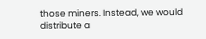those miners. Instead, we would distribute a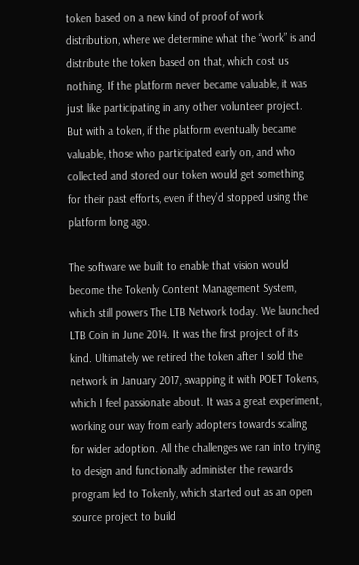token based on a new kind of proof of work distribution, where we determine what the “work” is and distribute the token based on that, which cost us nothing. If the platform never became valuable, it was just like participating in any other volunteer project. But with a token, if the platform eventually became valuable, those who participated early on, and who collected and stored our token would get something for their past efforts, even if they’d stopped using the platform long ago.

The software we built to enable that vision would become the Tokenly Content Management System, which still powers The LTB Network today. We launched LTB Coin in June 2014. It was the first project of its kind. Ultimately we retired the token after I sold the network in January 2017, swapping it with POET Tokens, which I feel passionate about. It was a great experiment, working our way from early adopters towards scaling for wider adoption. All the challenges we ran into trying to design and functionally administer the rewards program led to Tokenly, which started out as an open source project to build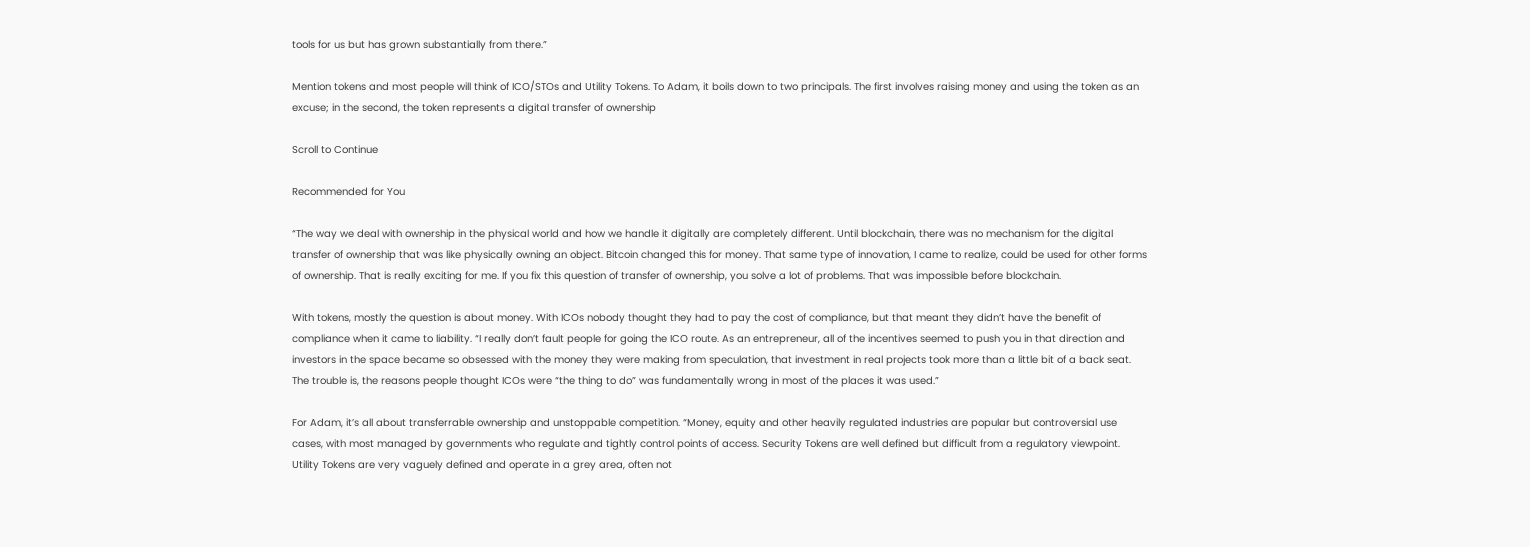tools for us but has grown substantially from there.”

Mention tokens and most people will think of ICO/STOs and Utility Tokens. To Adam, it boils down to two principals. The first involves raising money and using the token as an excuse; in the second, the token represents a digital transfer of ownership

Scroll to Continue

Recommended for You

“The way we deal with ownership in the physical world and how we handle it digitally are completely different. Until blockchain, there was no mechanism for the digital transfer of ownership that was like physically owning an object. Bitcoin changed this for money. That same type of innovation, I came to realize, could be used for other forms of ownership. That is really exciting for me. If you fix this question of transfer of ownership, you solve a lot of problems. That was impossible before blockchain.

With tokens, mostly the question is about money. With ICOs nobody thought they had to pay the cost of compliance, but that meant they didn’t have the benefit of compliance when it came to liability. “I really don’t fault people for going the ICO route. As an entrepreneur, all of the incentives seemed to push you in that direction and investors in the space became so obsessed with the money they were making from speculation, that investment in real projects took more than a little bit of a back seat. The trouble is, the reasons people thought ICOs were “the thing to do” was fundamentally wrong in most of the places it was used.”

For Adam, it’s all about transferrable ownership and unstoppable competition. “Money, equity and other heavily regulated industries are popular but controversial use cases, with most managed by governments who regulate and tightly control points of access. Security Tokens are well defined but difficult from a regulatory viewpoint. Utility Tokens are very vaguely defined and operate in a grey area, often not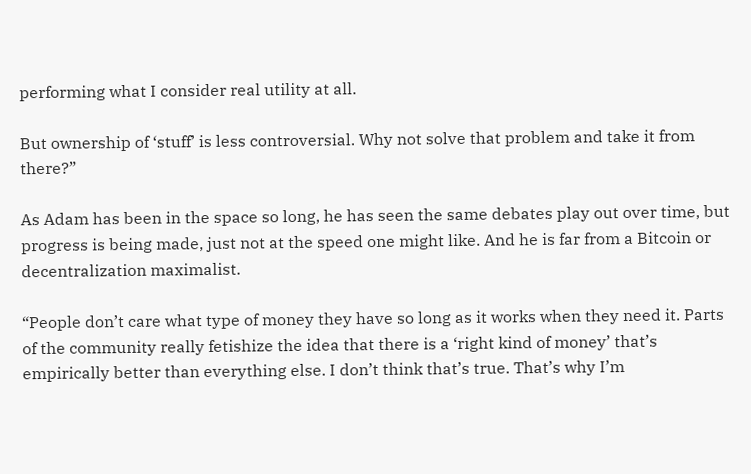performing what I consider real utility at all.

But ownership of ‘stuff’ is less controversial. Why not solve that problem and take it from there?”

As Adam has been in the space so long, he has seen the same debates play out over time, but progress is being made, just not at the speed one might like. And he is far from a Bitcoin or decentralization maximalist.

“People don’t care what type of money they have so long as it works when they need it. Parts of the community really fetishize the idea that there is a ‘right kind of money’ that’s empirically better than everything else. I don’t think that’s true. That’s why I’m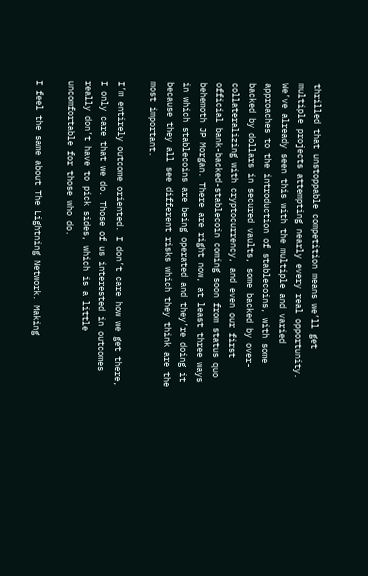thrilled that unstoppable competition means we’ll get multiple projects attempting nearly every real opportunity. We’ve already seen this with the multiple and varied approaches to the introduction of stablecoins, with some backed by dollars in secured vaults, some backed by over-collateralizing with cryptocurrency, and even our first official bank-backed-stablecoin coming soon from status quo behemoth JP Morgan. There are right now, at least three ways in which stablecoins are being operated and they’re doing it because they all see different risks which they think are the most important.

I’m entirely outcome oriented. I don’t care how we get there, I only care that we do. Those of us interested in outcomes really don’t have to pick sides, which is a little uncomfortable for those who do.

I feel the same about The Lightning Network. Making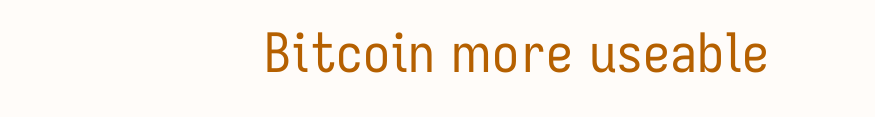Bitcoin more useable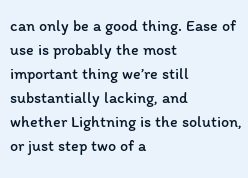can only be a good thing. Ease of use is probably the most important thing we’re still substantially lacking, and whether Lightning is the solution, or just step two of a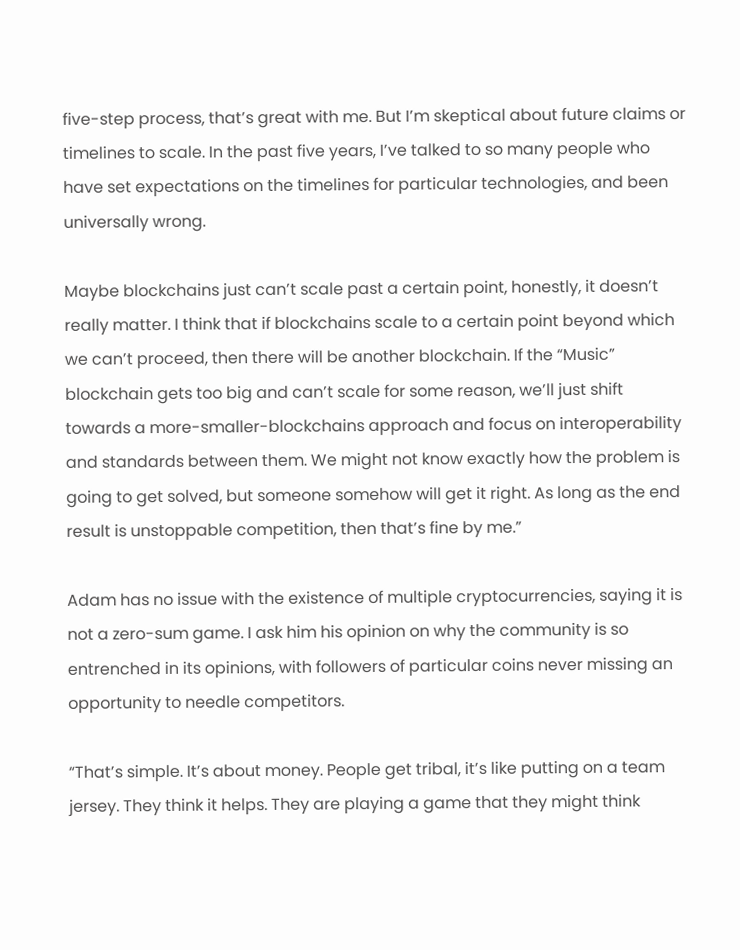five-step process, that’s great with me. But I’m skeptical about future claims or timelines to scale. In the past five years, I’ve talked to so many people who have set expectations on the timelines for particular technologies, and been universally wrong.

Maybe blockchains just can’t scale past a certain point, honestly, it doesn’t really matter. I think that if blockchains scale to a certain point beyond which we can’t proceed, then there will be another blockchain. If the “Music” blockchain gets too big and can’t scale for some reason, we’ll just shift towards a more-smaller-blockchains approach and focus on interoperability and standards between them. We might not know exactly how the problem is going to get solved, but someone somehow will get it right. As long as the end result is unstoppable competition, then that’s fine by me.”

Adam has no issue with the existence of multiple cryptocurrencies, saying it is not a zero-sum game. I ask him his opinion on why the community is so entrenched in its opinions, with followers of particular coins never missing an opportunity to needle competitors.

“That’s simple. It’s about money. People get tribal, it’s like putting on a team jersey. They think it helps. They are playing a game that they might think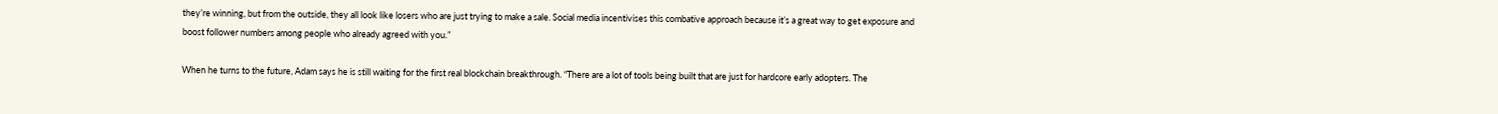they’re winning, but from the outside, they all look like losers who are just trying to make a sale. Social media incentivises this combative approach because it’s a great way to get exposure and boost follower numbers among people who already agreed with you.”

When he turns to the future, Adam says he is still waiting for the first real blockchain breakthrough. “There are a lot of tools being built that are just for hardcore early adopters. The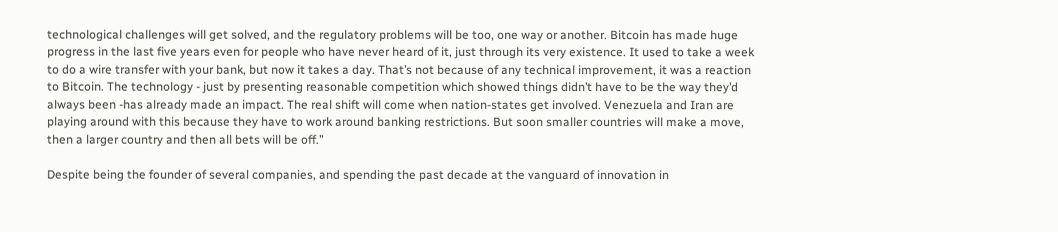technological challenges will get solved, and the regulatory problems will be too, one way or another. Bitcoin has made huge progress in the last five years even for people who have never heard of it, just through its very existence. It used to take a week to do a wire transfer with your bank, but now it takes a day. That’s not because of any technical improvement, it was a reaction to Bitcoin. The technology - just by presenting reasonable competition which showed things didn’t have to be the way they’d always been -has already made an impact. The real shift will come when nation-states get involved. Venezuela and Iran are playing around with this because they have to work around banking restrictions. But soon smaller countries will make a move, then a larger country and then all bets will be off.”

Despite being the founder of several companies, and spending the past decade at the vanguard of innovation in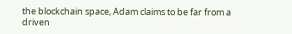the blockchain space, Adam claims to be far from a driven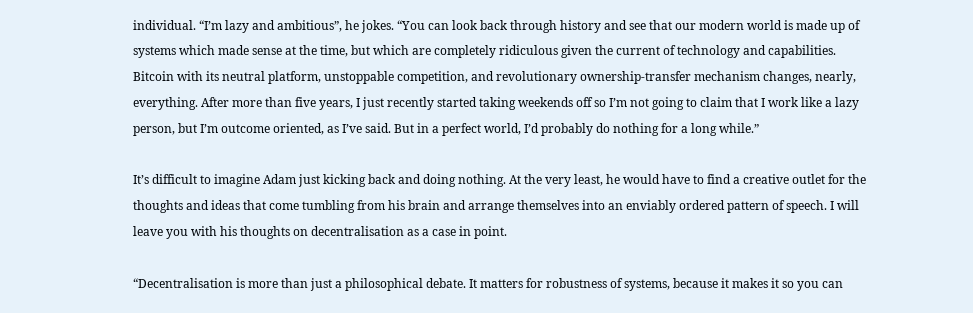individual. “I’m lazy and ambitious”, he jokes. “You can look back through history and see that our modern world is made up of systems which made sense at the time, but which are completely ridiculous given the current of technology and capabilities. Bitcoin with its neutral platform, unstoppable competition, and revolutionary ownership-transfer mechanism changes, nearly, everything. After more than five years, I just recently started taking weekends off so I’m not going to claim that I work like a lazy person, but I’m outcome oriented, as I’ve said. But in a perfect world, I’d probably do nothing for a long while.”

It’s difficult to imagine Adam just kicking back and doing nothing. At the very least, he would have to find a creative outlet for the thoughts and ideas that come tumbling from his brain and arrange themselves into an enviably ordered pattern of speech. I will leave you with his thoughts on decentralisation as a case in point.

“Decentralisation is more than just a philosophical debate. It matters for robustness of systems, because it makes it so you can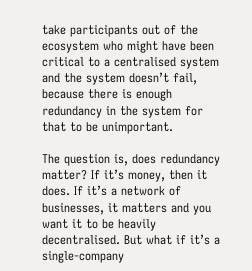take participants out of the ecosystem who might have been critical to a centralised system and the system doesn’t fail, because there is enough redundancy in the system for that to be unimportant.

The question is, does redundancy matter? If it’s money, then it does. If it’s a network of businesses, it matters and you want it to be heavily decentralised. But what if it’s a single-company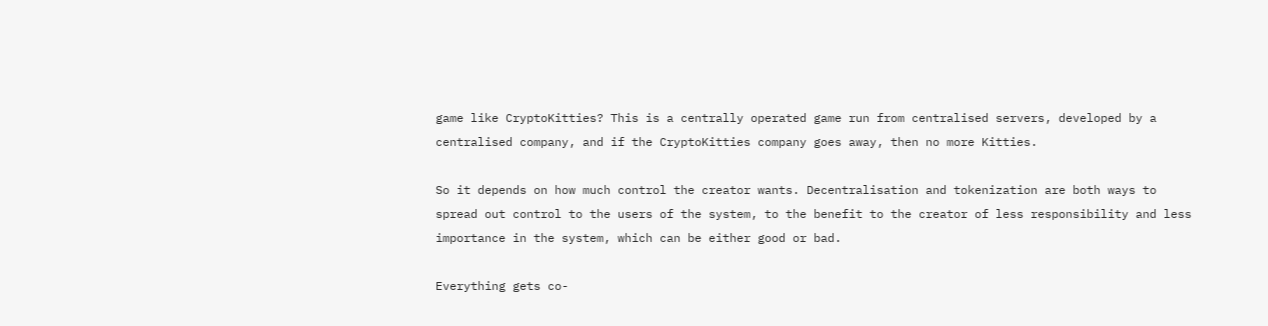game like CryptoKitties? This is a centrally operated game run from centralised servers, developed by a centralised company, and if the CryptoKitties company goes away, then no more Kitties.

So it depends on how much control the creator wants. Decentralisation and tokenization are both ways to spread out control to the users of the system, to the benefit to the creator of less responsibility and less importance in the system, which can be either good or bad.

Everything gets co-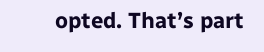opted. That’s part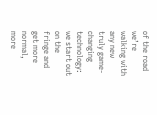of the road we’re walking with any new truly game-changing technology: we start out on the fringe and get more normal, more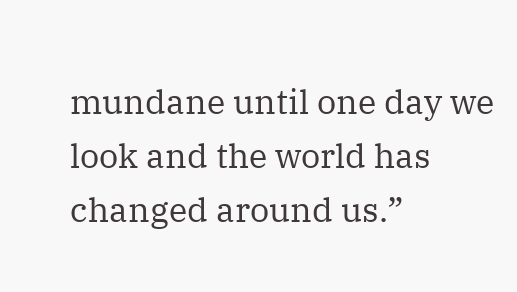mundane until one day we look and the world has changed around us.”